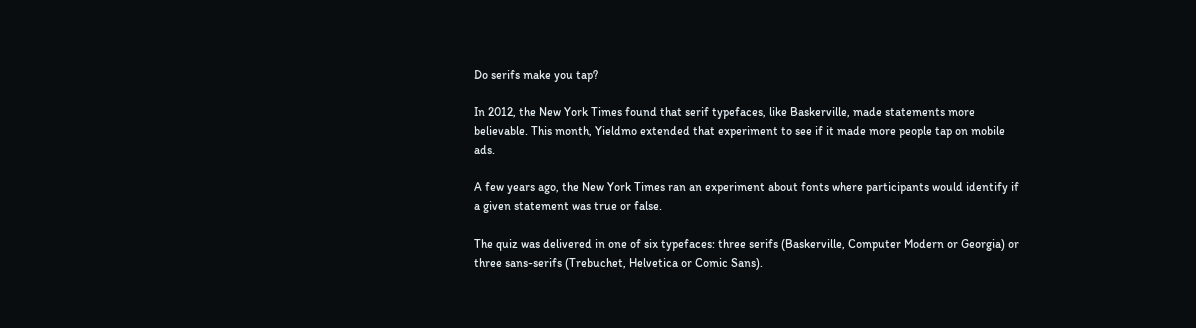Do serifs make you tap?

In 2012, the New York Times found that serif typefaces, like Baskerville, made statements more believable. This month, Yieldmo extended that experiment to see if it made more people tap on mobile ads.

A few years ago, the New York Times ran an experiment about fonts where participants would identify if a given statement was true or false.

The quiz was delivered in one of six typefaces: three serifs (Baskerville, Computer Modern or Georgia) or three sans-serifs (Trebuchet, Helvetica or Comic Sans).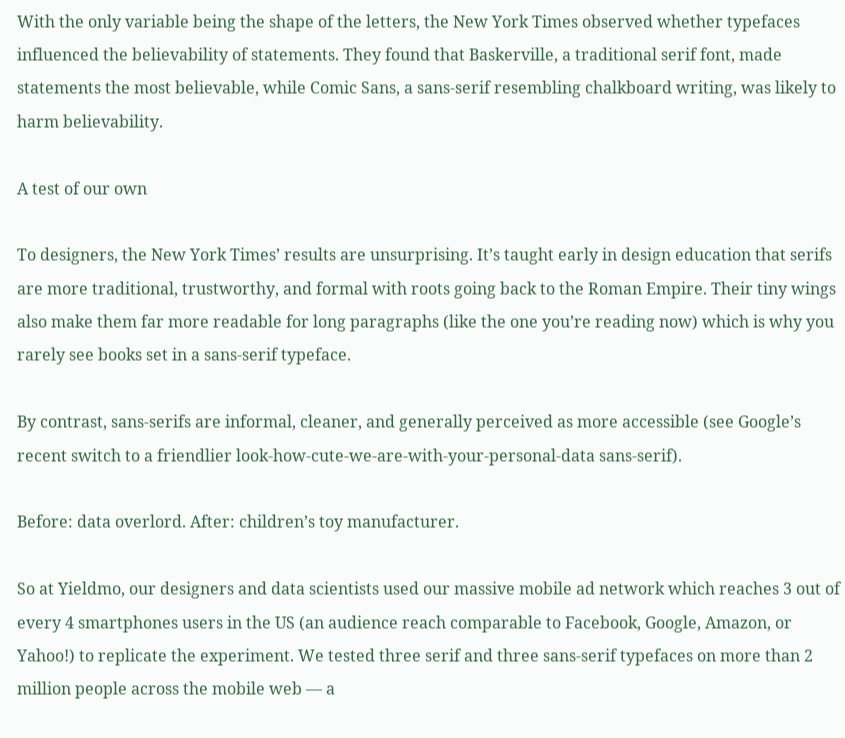With the only variable being the shape of the letters, the New York Times observed whether typefaces influenced the believability of statements. They found that Baskerville, a traditional serif font, made statements the most believable, while Comic Sans, a sans-serif resembling chalkboard writing, was likely to harm believability.

A test of our own

To designers, the New York Times’ results are unsurprising. It’s taught early in design education that serifs are more traditional, trustworthy, and formal with roots going back to the Roman Empire. Their tiny wings also make them far more readable for long paragraphs (like the one you’re reading now) which is why you rarely see books set in a sans-serif typeface.

By contrast, sans-serifs are informal, cleaner, and generally perceived as more accessible (see Google’s recent switch to a friendlier look-how-cute-we-are-with-your-personal-data sans-serif).

Before: data overlord. After: children’s toy manufacturer.

So at Yieldmo, our designers and data scientists used our massive mobile ad network which reaches 3 out of every 4 smartphones users in the US (an audience reach comparable to Facebook, Google, Amazon, or Yahoo!) to replicate the experiment. We tested three serif and three sans-serif typefaces on more than 2 million people across the mobile web — a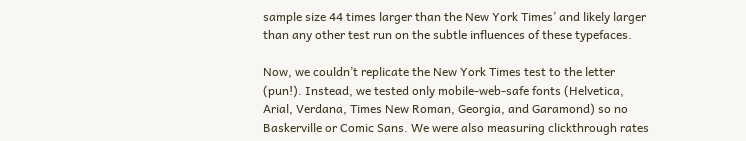sample size 44 times larger than the New York Times’ and likely larger than any other test run on the subtle influences of these typefaces.

Now, we couldn’t replicate the New York Times test to the letter (pun!). Instead, we tested only mobile-web-safe fonts (Helvetica, Arial, Verdana, Times New Roman, Georgia, and Garamond) so no Baskerville or Comic Sans. We were also measuring clickthrough rates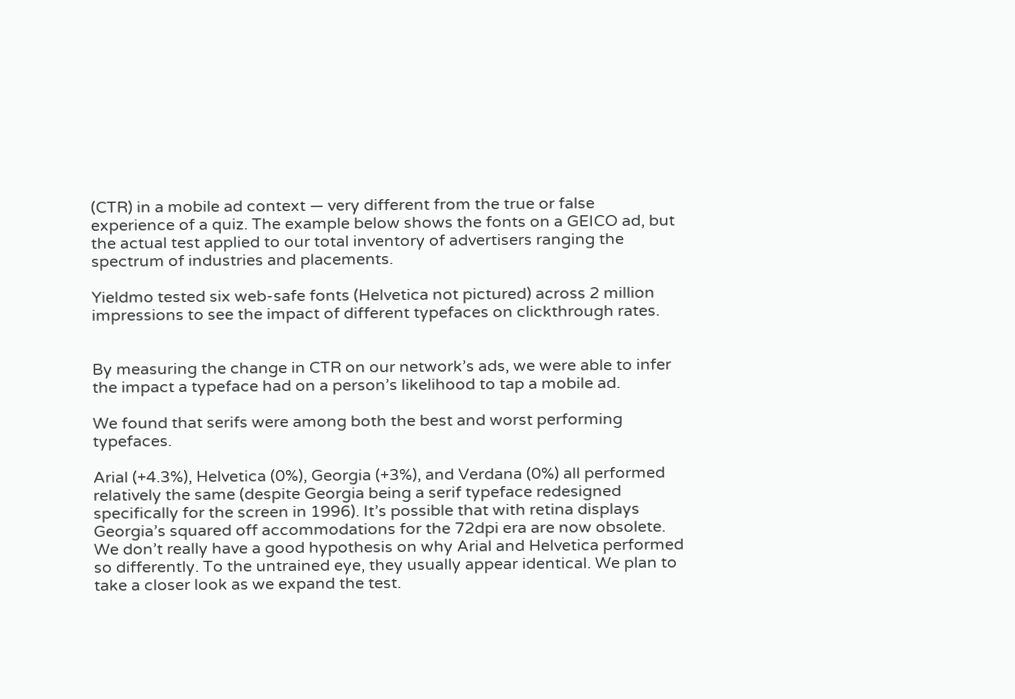(CTR) in a mobile ad context — very different from the true or false experience of a quiz. The example below shows the fonts on a GEICO ad, but the actual test applied to our total inventory of advertisers ranging the spectrum of industries and placements.

Yieldmo tested six web-safe fonts (Helvetica not pictured) across 2 million impressions to see the impact of different typefaces on clickthrough rates.


By measuring the change in CTR on our network’s ads, we were able to infer the impact a typeface had on a person’s likelihood to tap a mobile ad.

We found that serifs were among both the best and worst performing typefaces.

Arial (+4.3%), Helvetica (0%), Georgia (+3%), and Verdana (0%) all performed relatively the same (despite Georgia being a serif typeface redesigned specifically for the screen in 1996). It’s possible that with retina displays Georgia’s squared off accommodations for the 72dpi era are now obsolete. We don’t really have a good hypothesis on why Arial and Helvetica performed so differently. To the untrained eye, they usually appear identical. We plan to take a closer look as we expand the test.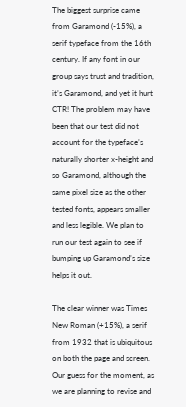The biggest surprise came from Garamond (-15%), a serif typeface from the 16th century. If any font in our group says trust and tradition, it’s Garamond, and yet it hurt CTR! The problem may have been that our test did not account for the typeface’s naturally shorter x-height and so Garamond, although the same pixel size as the other tested fonts, appears smaller and less legible. We plan to run our test again to see if bumping up Garamond’s size helps it out.

The clear winner was Times New Roman (+15%), a serif from 1932 that is ubiquitous on both the page and screen. Our guess for the moment, as we are planning to revise and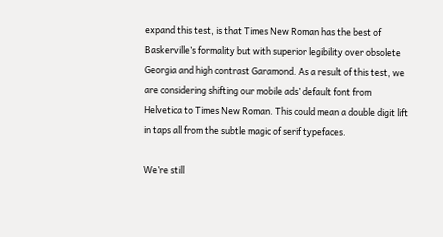expand this test, is that Times New Roman has the best of Baskerville’s formality but with superior legibility over obsolete Georgia and high contrast Garamond. As a result of this test, we are considering shifting our mobile ads’ default font from Helvetica to Times New Roman. This could mean a double digit lift in taps all from the subtle magic of serif typefaces.

We’re still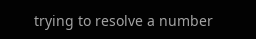trying to resolve a number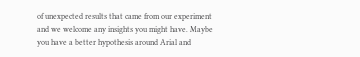of unexpected results that came from our experiment and we welcome any insights you might have. Maybe you have a better hypothesis around Arial and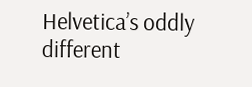Helvetica’s oddly different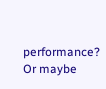performance? Or maybe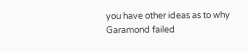you have other ideas as to why Garamond failed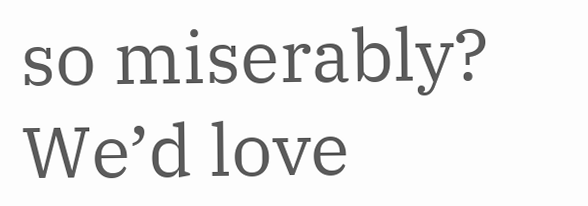so miserably? We’d love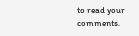to read your comments.